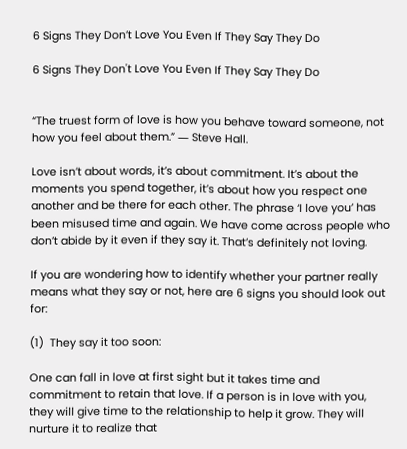6 Signs They Don’t Love You Even If They Say They Do

6 Signs They Don't Love You Even If They Say They Do


“The truest form of love is how you behave toward someone, not how you feel about them.” ― Steve Hall.

Love isn’t about words, it’s about commitment. It’s about the moments you spend together, it’s about how you respect one another and be there for each other. The phrase ‘I love you’ has been misused time and again. We have come across people who don’t abide by it even if they say it. That’s definitely not loving.

If you are wondering how to identify whether your partner really means what they say or not, here are 6 signs you should look out for:

(1)  They say it too soon:

One can fall in love at first sight but it takes time and commitment to retain that love. If a person is in love with you, they will give time to the relationship to help it grow. They will nurture it to realize that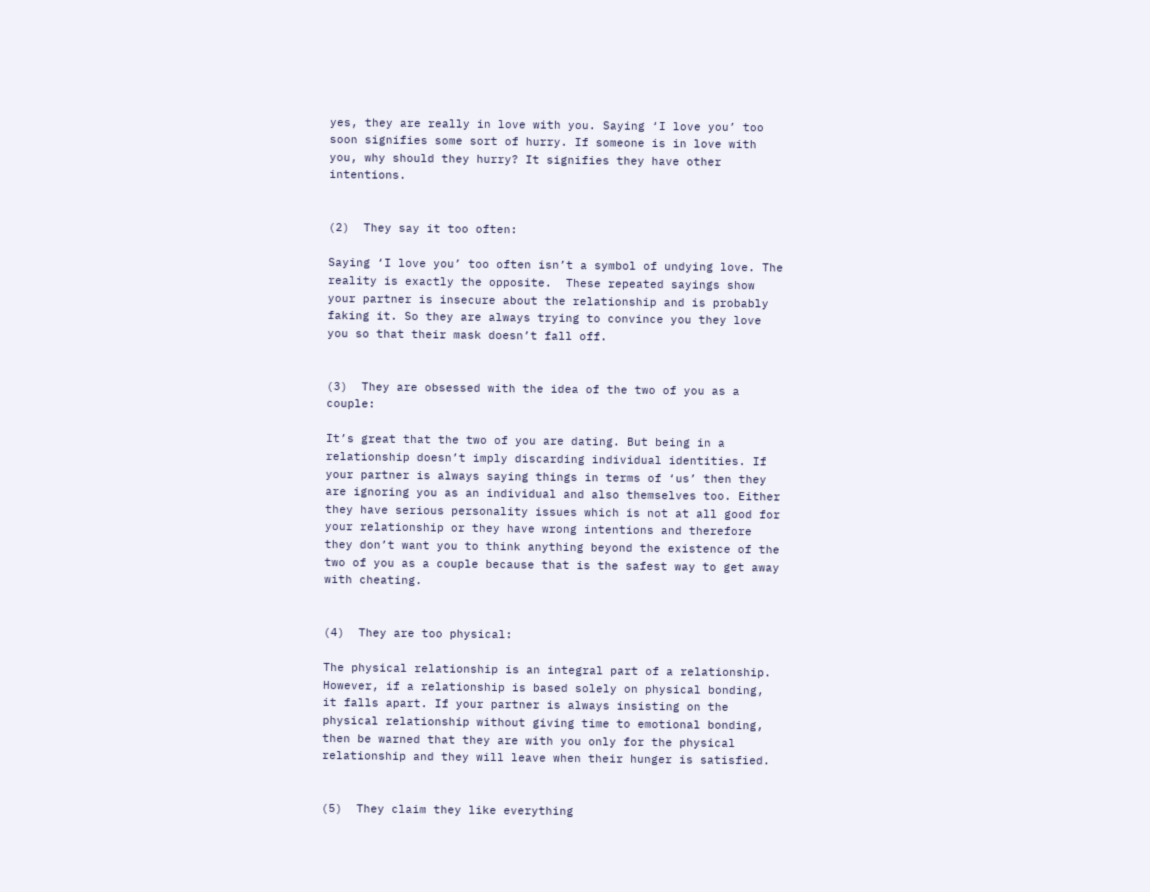yes, they are really in love with you. Saying ‘I love you’ too soon signifies some sort of hurry. If someone is in love with you, why should they hurry? It signifies they have other intentions.


(2)  They say it too often:

Saying ‘I love you’ too often isn’t a symbol of undying love. The reality is exactly the opposite.  These repeated sayings show your partner is insecure about the relationship and is probably faking it. So they are always trying to convince you they love you so that their mask doesn’t fall off.


(3)  They are obsessed with the idea of the two of you as a couple:

It’s great that the two of you are dating. But being in a relationship doesn’t imply discarding individual identities. If your partner is always saying things in terms of ‘us’ then they are ignoring you as an individual and also themselves too. Either they have serious personality issues which is not at all good for your relationship or they have wrong intentions and therefore they don’t want you to think anything beyond the existence of the two of you as a couple because that is the safest way to get away with cheating.


(4)  They are too physical:

The physical relationship is an integral part of a relationship. However, if a relationship is based solely on physical bonding, it falls apart. If your partner is always insisting on the physical relationship without giving time to emotional bonding, then be warned that they are with you only for the physical relationship and they will leave when their hunger is satisfied.


(5)  They claim they like everything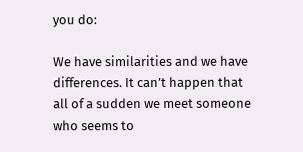you do:

We have similarities and we have differences. It can’t happen that all of a sudden we meet someone who seems to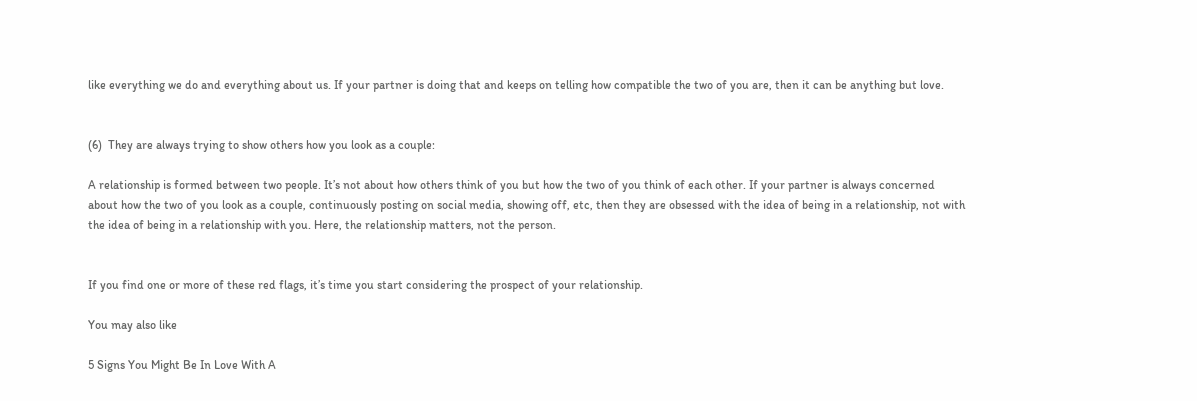like everything we do and everything about us. If your partner is doing that and keeps on telling how compatible the two of you are, then it can be anything but love.


(6)  They are always trying to show others how you look as a couple:

A relationship is formed between two people. It’s not about how others think of you but how the two of you think of each other. If your partner is always concerned about how the two of you look as a couple, continuously posting on social media, showing off, etc, then they are obsessed with the idea of being in a relationship, not with the idea of being in a relationship with you. Here, the relationship matters, not the person.


If you find one or more of these red flags, it’s time you start considering the prospect of your relationship.

You may also like

5 Signs You Might Be In Love With A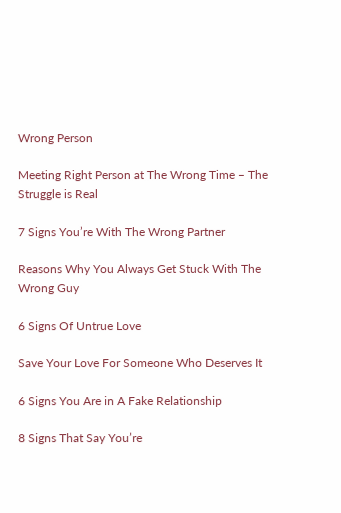Wrong Person

Meeting Right Person at The Wrong Time – The Struggle is Real

7 Signs You’re With The Wrong Partner

Reasons Why You Always Get Stuck With The Wrong Guy

6 Signs Of Untrue Love

Save Your Love For Someone Who Deserves It

6 Signs You Are in A Fake Relationship

8 Signs That Say You’re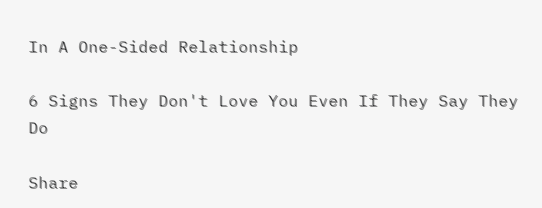In A One-Sided Relationship

6 Signs They Don't Love You Even If They Say They Do

Share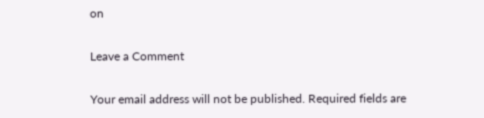on

Leave a Comment

Your email address will not be published. Required fields are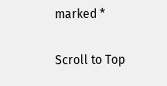marked *

Scroll to Top